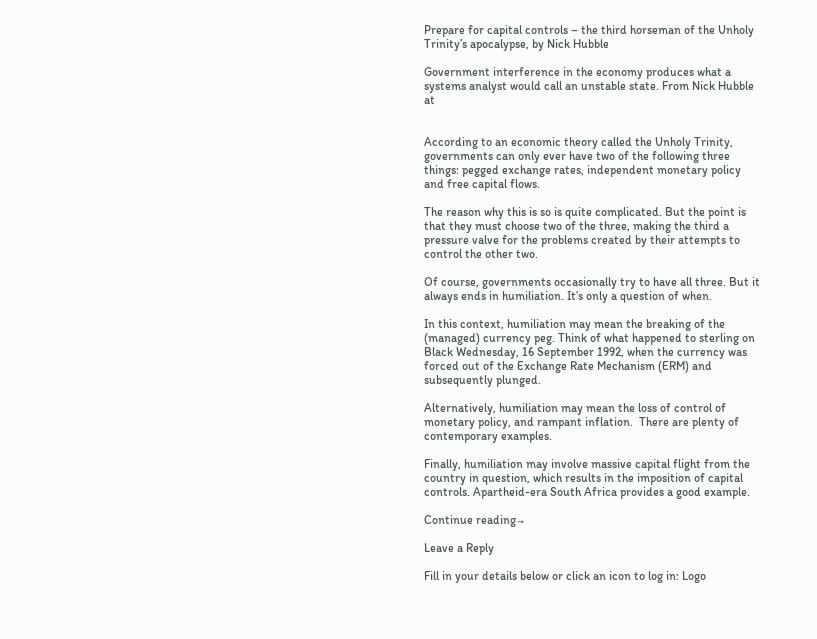Prepare for capital controls – the third horseman of the Unholy Trinity’s apocalypse, by Nick Hubble

Government interference in the economy produces what a systems analyst would call an unstable state. From Nick Hubble at


According to an economic theory called the Unholy Trinity, governments can only ever have two of the following three things: pegged exchange rates, independent monetary policy and free capital flows.

The reason why this is so is quite complicated. But the point is that they must choose two of the three, making the third a pressure valve for the problems created by their attempts to control the other two.

Of course, governments occasionally try to have all three. But it always ends in humiliation. It’s only a question of when.

In this context, humiliation may mean the breaking of the (managed) currency peg. Think of what happened to sterling on Black Wednesday, 16 September 1992, when the currency was forced out of the Exchange Rate Mechanism (ERM) and subsequently plunged.

Alternatively, humiliation may mean the loss of control of monetary policy, and rampant inflation.  There are plenty of contemporary examples.

Finally, humiliation may involve massive capital flight from the country in question, which results in the imposition of capital controls. Apartheid-era South Africa provides a good example.

Continue reading→

Leave a Reply

Fill in your details below or click an icon to log in: Logo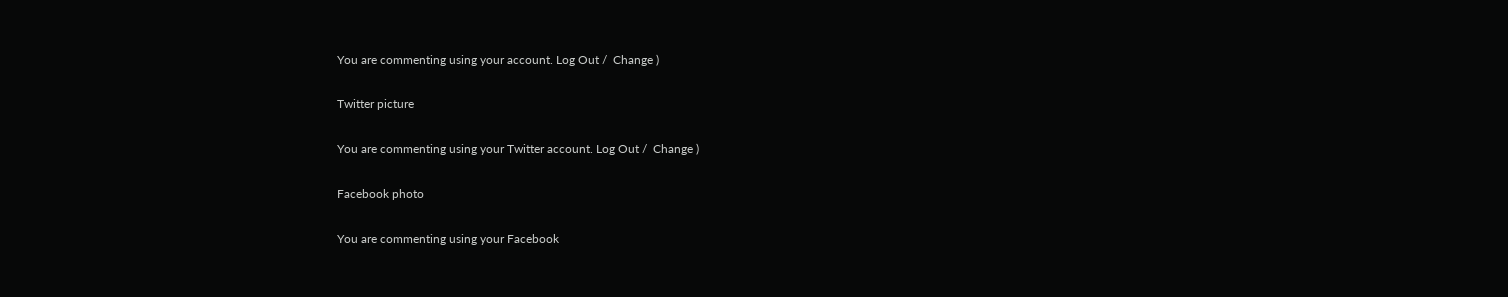You are commenting using your account. Log Out /  Change )

Twitter picture

You are commenting using your Twitter account. Log Out /  Change )

Facebook photo

You are commenting using your Facebook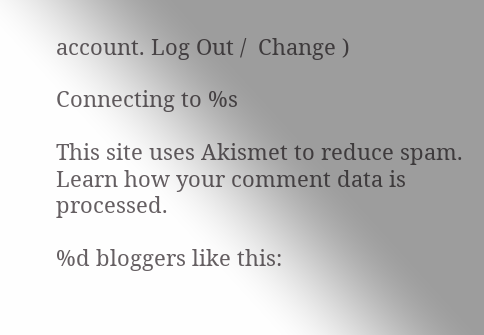account. Log Out /  Change )

Connecting to %s

This site uses Akismet to reduce spam. Learn how your comment data is processed.

%d bloggers like this: